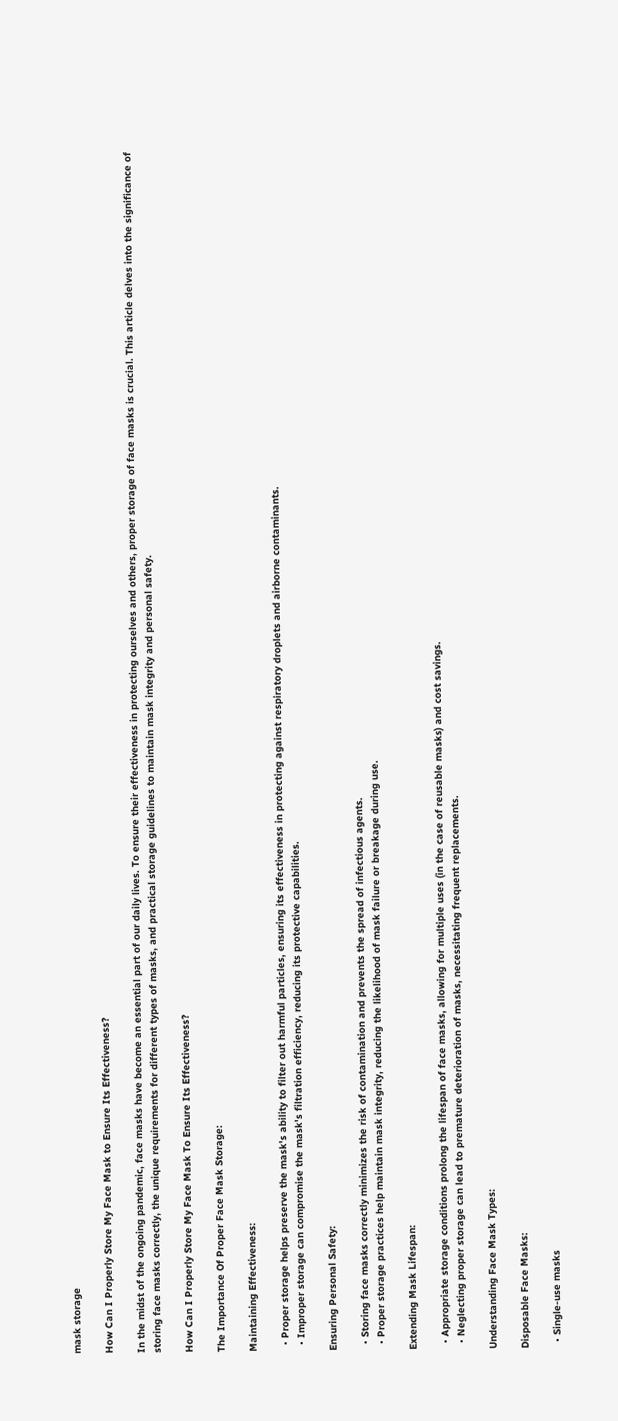mask storage

How Can I Properly Store My Face Mask to Ensure Its Effectiveness?

In the midst of the ongoing pandemic, face masks have become an essential part of our daily lives. To ensure their effectiveness in protecting ourselves and others, proper storage of face masks is crucial. This article delves into the significance of storing face masks correctly, the unique requirements for different types of masks, and practical storage guidelines to maintain mask integrity and personal safety.

How Can I Properly Store My Face Mask To Ensure Its Effectiveness?

The Importance Of Proper Face Mask Storage:

Maintaining Effectiveness:

  • Proper storage helps preserve the mask's ability to filter out harmful particles, ensuring its effectiveness in protecting against respiratory droplets and airborne contaminants.
  • Improper storage can compromise the mask's filtration efficiency, reducing its protective capabilities.

Ensuring Personal Safety:

  • Storing face masks correctly minimizes the risk of contamination and prevents the spread of infectious agents.
  • Proper storage practices help maintain mask integrity, reducing the likelihood of mask failure or breakage during use.

Extending Mask Lifespan:

  • Appropriate storage conditions prolong the lifespan of face masks, allowing for multiple uses (in the case of reusable masks) and cost savings.
  • Neglecting proper storage can lead to premature deterioration of masks, necessitating frequent replacements.

Understanding Face Mask Types:

Disposable Face Masks:

  • Single-use masks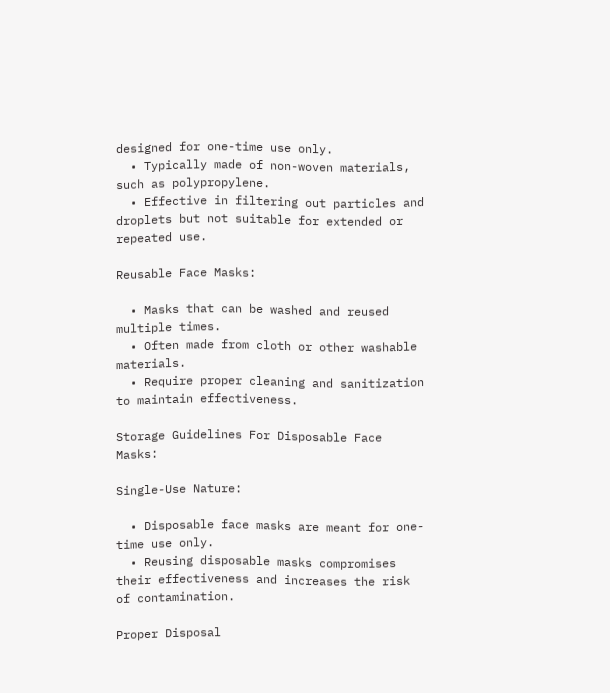designed for one-time use only.
  • Typically made of non-woven materials, such as polypropylene.
  • Effective in filtering out particles and droplets but not suitable for extended or repeated use.

Reusable Face Masks:

  • Masks that can be washed and reused multiple times.
  • Often made from cloth or other washable materials.
  • Require proper cleaning and sanitization to maintain effectiveness.

Storage Guidelines For Disposable Face Masks:

Single-Use Nature:

  • Disposable face masks are meant for one-time use only.
  • Reusing disposable masks compromises their effectiveness and increases the risk of contamination.

Proper Disposal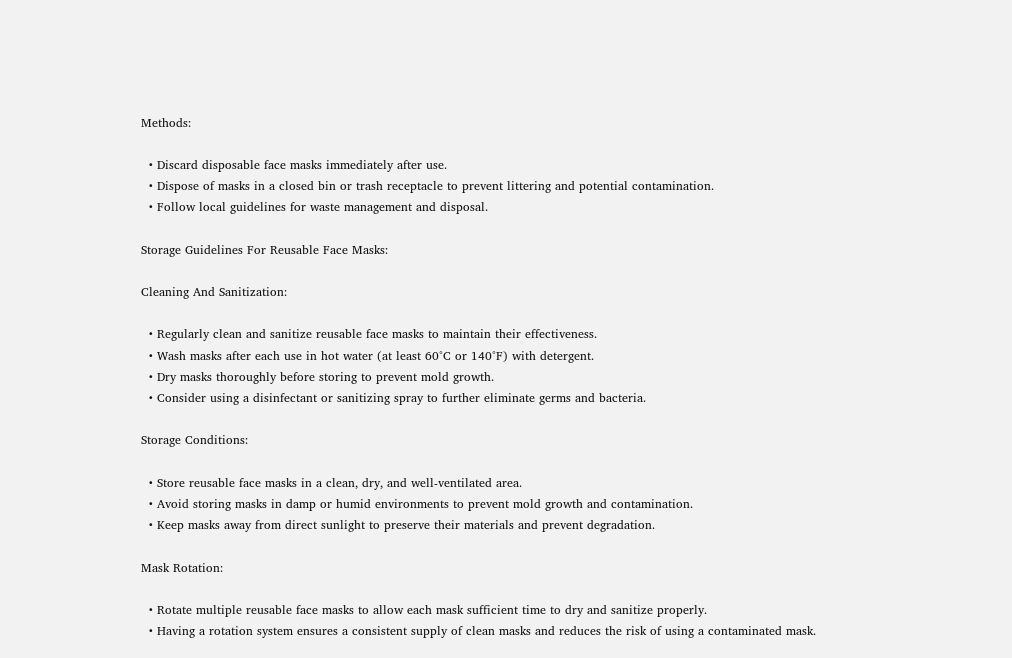Methods:

  • Discard disposable face masks immediately after use.
  • Dispose of masks in a closed bin or trash receptacle to prevent littering and potential contamination.
  • Follow local guidelines for waste management and disposal.

Storage Guidelines For Reusable Face Masks:

Cleaning And Sanitization:

  • Regularly clean and sanitize reusable face masks to maintain their effectiveness.
  • Wash masks after each use in hot water (at least 60°C or 140°F) with detergent.
  • Dry masks thoroughly before storing to prevent mold growth.
  • Consider using a disinfectant or sanitizing spray to further eliminate germs and bacteria.

Storage Conditions:

  • Store reusable face masks in a clean, dry, and well-ventilated area.
  • Avoid storing masks in damp or humid environments to prevent mold growth and contamination.
  • Keep masks away from direct sunlight to preserve their materials and prevent degradation.

Mask Rotation:

  • Rotate multiple reusable face masks to allow each mask sufficient time to dry and sanitize properly.
  • Having a rotation system ensures a consistent supply of clean masks and reduces the risk of using a contaminated mask.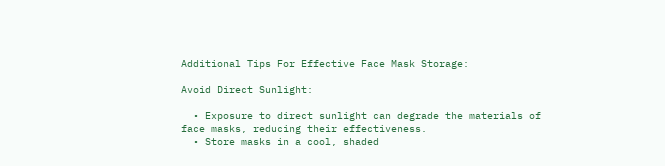Additional Tips For Effective Face Mask Storage:

Avoid Direct Sunlight:

  • Exposure to direct sunlight can degrade the materials of face masks, reducing their effectiveness.
  • Store masks in a cool, shaded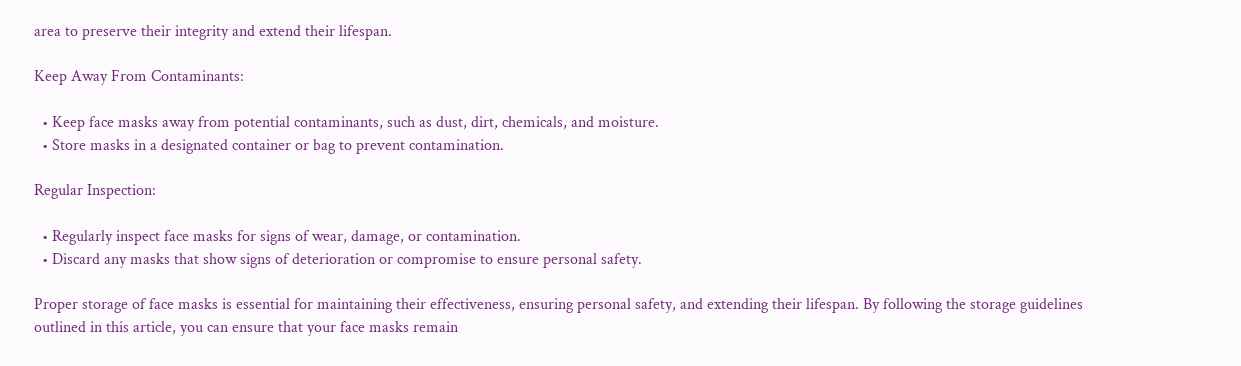area to preserve their integrity and extend their lifespan.

Keep Away From Contaminants:

  • Keep face masks away from potential contaminants, such as dust, dirt, chemicals, and moisture.
  • Store masks in a designated container or bag to prevent contamination.

Regular Inspection:

  • Regularly inspect face masks for signs of wear, damage, or contamination.
  • Discard any masks that show signs of deterioration or compromise to ensure personal safety.

Proper storage of face masks is essential for maintaining their effectiveness, ensuring personal safety, and extending their lifespan. By following the storage guidelines outlined in this article, you can ensure that your face masks remain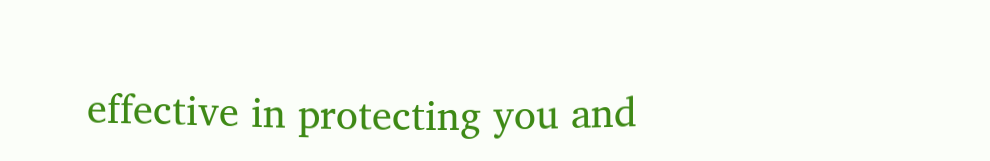effective in protecting you and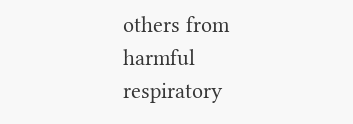others from harmful respiratory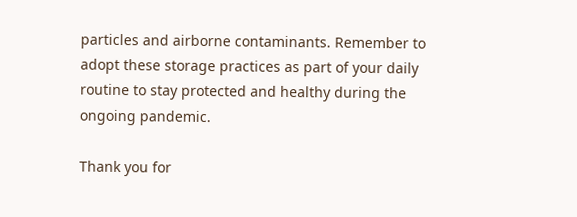particles and airborne contaminants. Remember to adopt these storage practices as part of your daily routine to stay protected and healthy during the ongoing pandemic.

Thank you for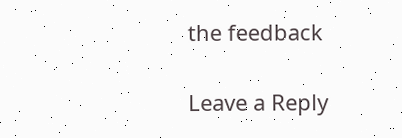the feedback

Leave a Reply